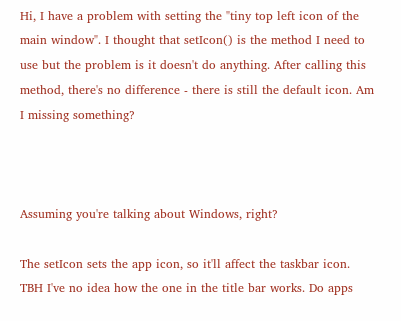Hi, I have a problem with setting the "tiny top left icon of the main window". I thought that setIcon() is the method I need to use but the problem is it doesn't do anything. After calling this method, there's no difference - there is still the default icon. Am I missing something?



Assuming you're talking about Windows, right?

The setIcon sets the app icon, so it'll affect the taskbar icon. TBH I've no idea how the one in the title bar works. Do apps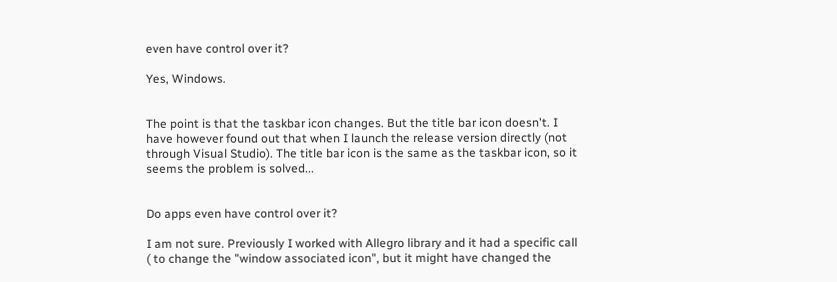even have control over it?

Yes, Windows.


The point is that the taskbar icon changes. But the title bar icon doesn't. I have however found out that when I launch the release version directly (not through Visual Studio). The title bar icon is the same as the taskbar icon, so it seems the problem is solved...


Do apps even have control over it?

I am not sure. Previously I worked with Allegro library and it had a specific call ( to change the "window associated icon", but it might have changed the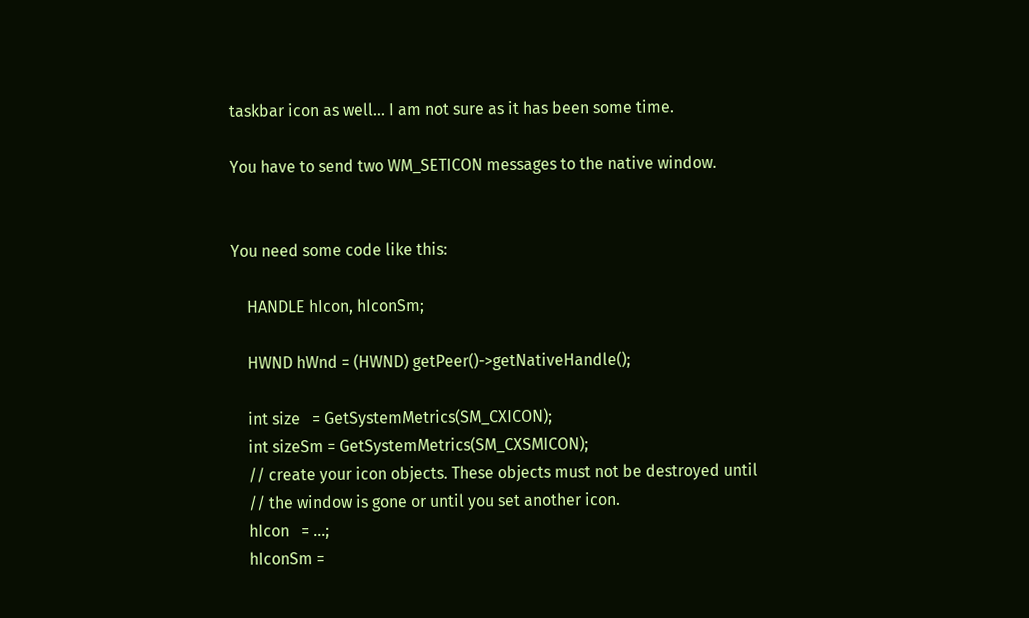taskbar icon as well... I am not sure as it has been some time.

You have to send two WM_SETICON messages to the native window.


You need some code like this:

    HANDLE hIcon, hIconSm;

    HWND hWnd = (HWND) getPeer()->getNativeHandle();

    int size   = GetSystemMetrics(SM_CXICON);
    int sizeSm = GetSystemMetrics(SM_CXSMICON);
    // create your icon objects. These objects must not be destroyed until
    // the window is gone or until you set another icon.
    hIcon   = ...;
    hIconSm =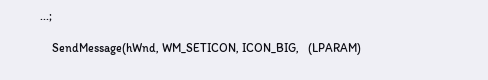...;

    SendMessage(hWnd, WM_SETICON, ICON_BIG,   (LPARAM)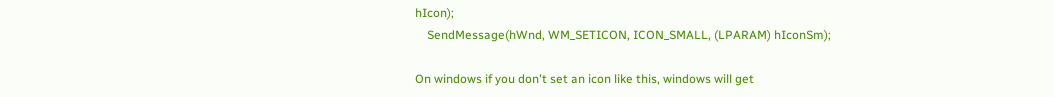hIcon);
    SendMessage(hWnd, WM_SETICON, ICON_SMALL, (LPARAM) hIconSm);

On windows if you don't set an icon like this, windows will get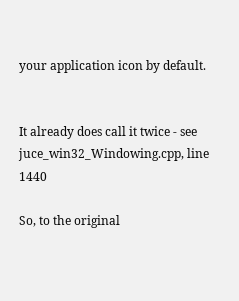your application icon by default.


It already does call it twice - see juce_win32_Windowing.cpp, line 1440

So, to the original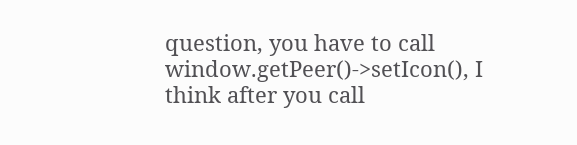question, you have to call window.getPeer()->setIcon(), I think after you call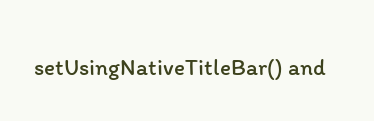setUsingNativeTitleBar() and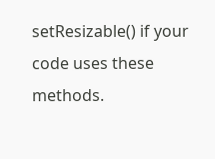setResizable() if your code uses these methods.